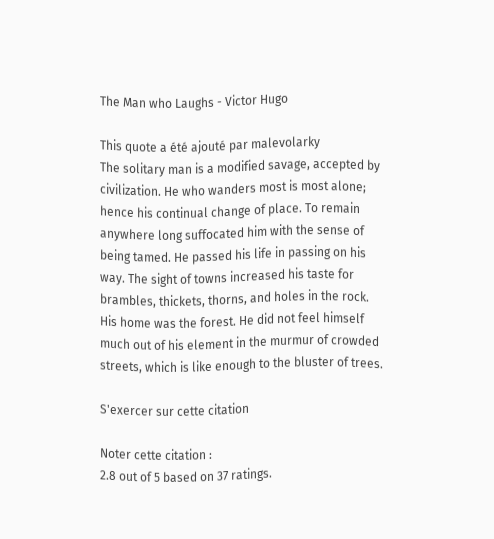The Man who Laughs - Victor Hugo

This quote a été ajouté par malevolarky
The solitary man is a modified savage, accepted by civilization. He who wanders most is most alone; hence his continual change of place. To remain anywhere long suffocated him with the sense of being tamed. He passed his life in passing on his way. The sight of towns increased his taste for brambles, thickets, thorns, and holes in the rock. His home was the forest. He did not feel himself much out of his element in the murmur of crowded streets, which is like enough to the bluster of trees.

S'exercer sur cette citation

Noter cette citation :
2.8 out of 5 based on 37 ratings.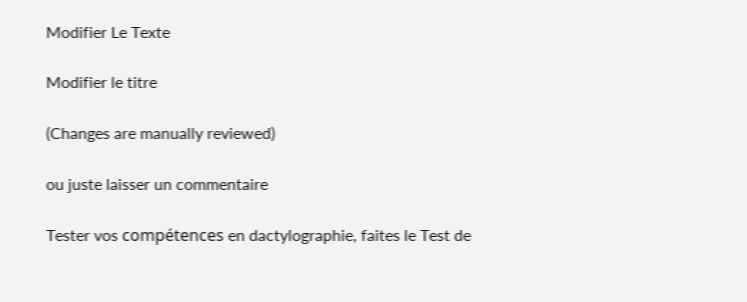Modifier Le Texte

Modifier le titre

(Changes are manually reviewed)

ou juste laisser un commentaire

Tester vos compétences en dactylographie, faites le Test de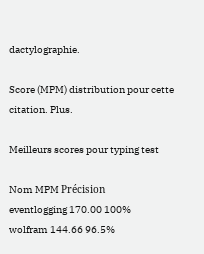dactylographie.

Score (MPM) distribution pour cette citation. Plus.

Meilleurs scores pour typing test

Nom MPM Précision
eventlogging 170.00 100%
wolfram 144.66 96.5%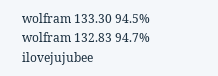wolfram 133.30 94.5%
wolfram 132.83 94.7%
ilovejujubee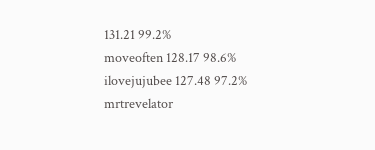131.21 99.2%
moveoften 128.17 98.6%
ilovejujubee 127.48 97.2%
mrtrevelator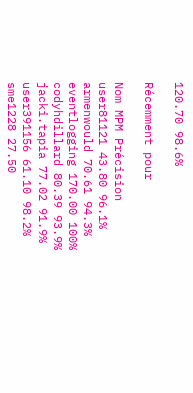120.70 98.6%

Récemment pour

Nom MPM Précision
user81121 43.80 96.1%
armenwould 70.61 94.3%
eventlogging 170.00 100%
codyhdillard 80.39 93.9%
jacki.tapia 77.02 91.9%
user391156 61.10 98.2%
sme1228 27.50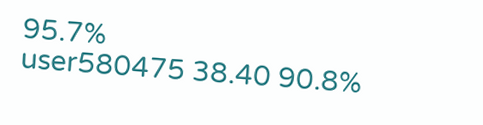95.7%
user580475 38.40 90.8%